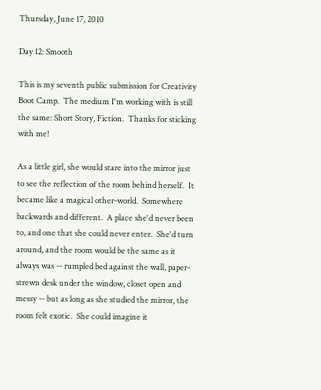Thursday, June 17, 2010

Day 12: Smooth

This is my seventh public submission for Creativity Boot Camp.  The medium I'm working with is still the same: Short Story, Fiction.  Thanks for sticking with me!

As a little girl, she would stare into the mirror just to see the reflection of the room behind herself.  It became like a magical other-world.  Somewhere backwards and different.  A place she'd never been to, and one that she could never enter.  She'd turn around, and the room would be the same as it always was -- rumpled bed against the wall, paper-strewn desk under the window, closet open and messy -- but as long as she studied the mirror, the room felt exotic.  She could imagine it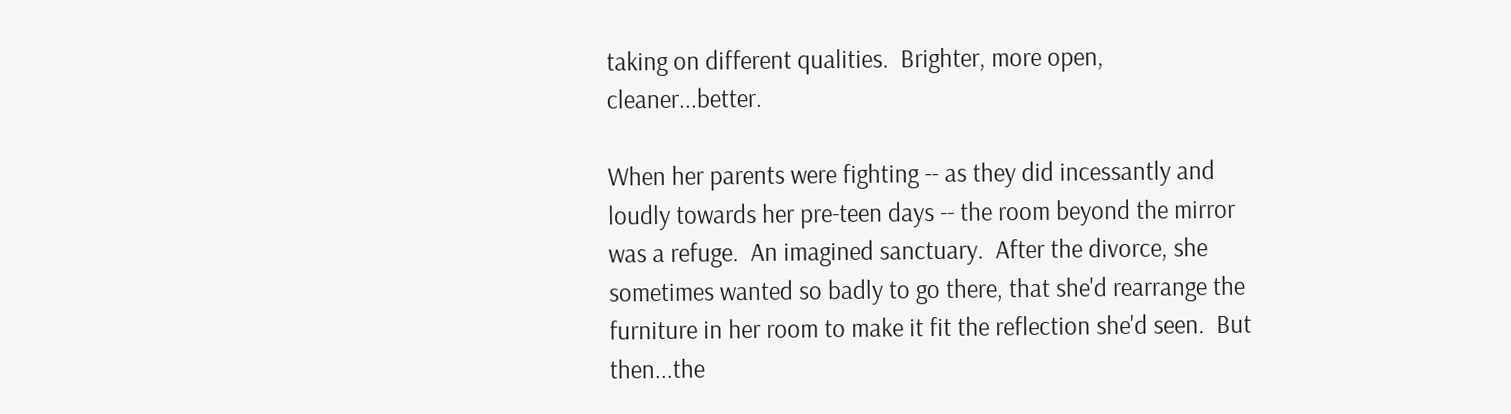taking on different qualities.  Brighter, more open, cleaner...better.

When her parents were fighting -- as they did incessantly and loudly towards her pre-teen days -- the room beyond the mirror was a refuge.  An imagined sanctuary.  After the divorce, she sometimes wanted so badly to go there, that she'd rearrange the furniture in her room to make it fit the reflection she'd seen.  But then...the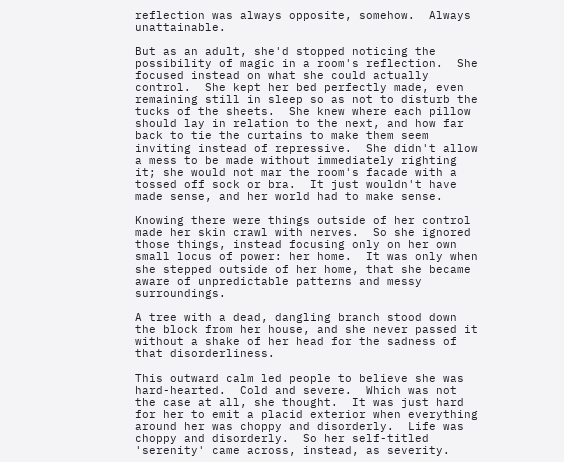reflection was always opposite, somehow.  Always unattainable.

But as an adult, she'd stopped noticing the possibility of magic in a room's reflection.  She focused instead on what she could actually control.  She kept her bed perfectly made, even remaining still in sleep so as not to disturb the tucks of the sheets.  She knew where each pillow should lay in relation to the next, and how far back to tie the curtains to make them seem inviting instead of repressive.  She didn't allow a mess to be made without immediately righting it; she would not mar the room's facade with a tossed off sock or bra.  It just wouldn't have made sense, and her world had to make sense.

Knowing there were things outside of her control made her skin crawl with nerves.  So she ignored those things, instead focusing only on her own small locus of power: her home.  It was only when she stepped outside of her home, that she became aware of unpredictable patterns and messy surroundings.

A tree with a dead, dangling branch stood down the block from her house, and she never passed it without a shake of her head for the sadness of that disorderliness.

This outward calm led people to believe she was hard-hearted.  Cold and severe.  Which was not the case at all, she thought.  It was just hard for her to emit a placid exterior when everything around her was choppy and disorderly.  Life was choppy and disorderly.  So her self-titled 'serenity' came across, instead, as severity.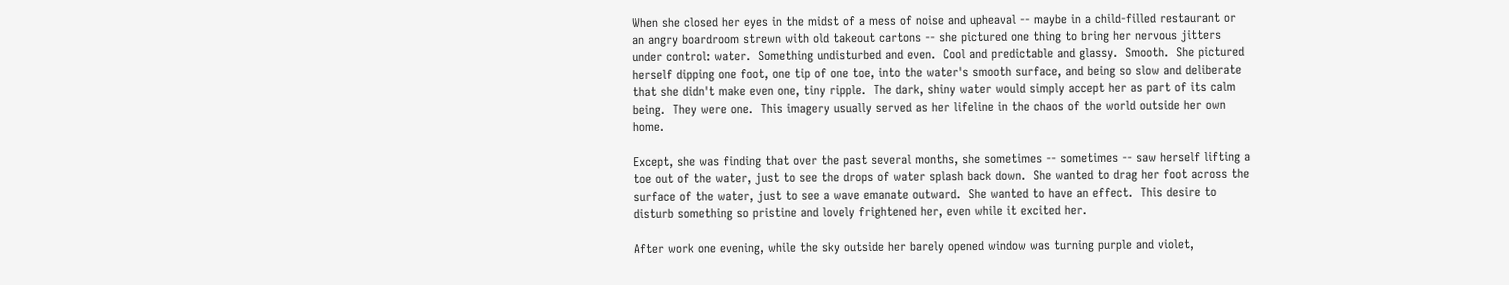When she closed her eyes in the midst of a mess of noise and upheaval -- maybe in a child-filled restaurant or an angry boardroom strewn with old takeout cartons -- she pictured one thing to bring her nervous jitters under control: water.  Something undisturbed and even.  Cool and predictable and glassy.  Smooth.  She pictured herself dipping one foot, one tip of one toe, into the water's smooth surface, and being so slow and deliberate that she didn't make even one, tiny ripple.  The dark, shiny water would simply accept her as part of its calm being.  They were one.  This imagery usually served as her lifeline in the chaos of the world outside her own home.

Except, she was finding that over the past several months, she sometimes -- sometimes -- saw herself lifting a toe out of the water, just to see the drops of water splash back down.  She wanted to drag her foot across the surface of the water, just to see a wave emanate outward.  She wanted to have an effect.  This desire to disturb something so pristine and lovely frightened her, even while it excited her.

After work one evening, while the sky outside her barely opened window was turning purple and violet,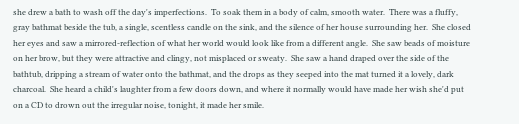she drew a bath to wash off the day's imperfections.  To soak them in a body of calm, smooth water.  There was a fluffy, gray bathmat beside the tub, a single, scentless candle on the sink, and the silence of her house surrounding her.  She closed her eyes and saw a mirrored-reflection of what her world would look like from a different angle.  She saw beads of moisture on her brow, but they were attractive and clingy, not misplaced or sweaty.  She saw a hand draped over the side of the bathtub, dripping a stream of water onto the bathmat, and the drops as they seeped into the mat turned it a lovely, dark charcoal.  She heard a child's laughter from a few doors down, and where it normally would have made her wish she'd put on a CD to drown out the irregular noise, tonight, it made her smile.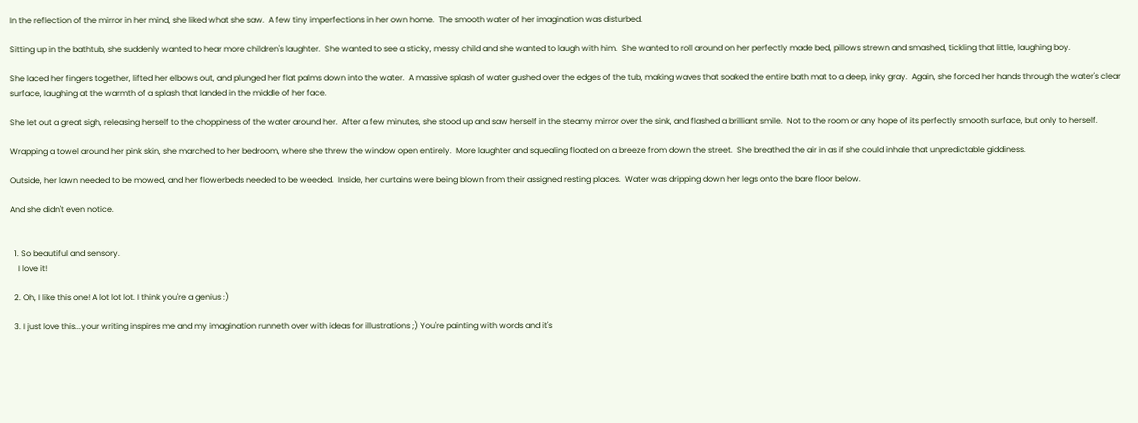In the reflection of the mirror in her mind, she liked what she saw.  A few tiny imperfections in her own home.  The smooth water of her imagination was disturbed.

Sitting up in the bathtub, she suddenly wanted to hear more children's laughter.  She wanted to see a sticky, messy child and she wanted to laugh with him.  She wanted to roll around on her perfectly made bed, pillows strewn and smashed, tickling that little, laughing boy.

She laced her fingers together, lifted her elbows out, and plunged her flat palms down into the water.  A massive splash of water gushed over the edges of the tub, making waves that soaked the entire bath mat to a deep, inky gray.  Again, she forced her hands through the water's clear surface, laughing at the warmth of a splash that landed in the middle of her face.

She let out a great sigh, releasing herself to the choppiness of the water around her.  After a few minutes, she stood up and saw herself in the steamy mirror over the sink, and flashed a brilliant smile.  Not to the room or any hope of its perfectly smooth surface, but only to herself.

Wrapping a towel around her pink skin, she marched to her bedroom, where she threw the window open entirely.  More laughter and squealing floated on a breeze from down the street.  She breathed the air in as if she could inhale that unpredictable giddiness.

Outside, her lawn needed to be mowed, and her flowerbeds needed to be weeded.  Inside, her curtains were being blown from their assigned resting places.  Water was dripping down her legs onto the bare floor below.

And she didn't even notice.


  1. So beautiful and sensory.
    I love it!

  2. Oh, I like this one! A lot lot lot. I think you're a genius :)

  3. I just love this...your writing inspires me and my imagination runneth over with ideas for illustrations ;) You're painting with words and it's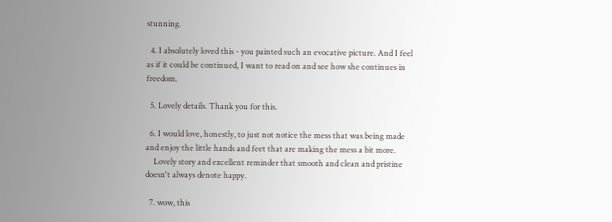stunning.

  4. I absolutely loved this - you painted such an evocative picture. And I feel as if it could be continued, I want to read on and see how she continues in freedom.

  5. Lovely details. Thank you for this.

  6. I would love, honestly, to just not notice the mess that was being made and enjoy the little hands and feet that are making the mess a bit more.
    Lovely story and excellent reminder that smooth and clean and pristine doesn't always denote happy.

  7. wow, this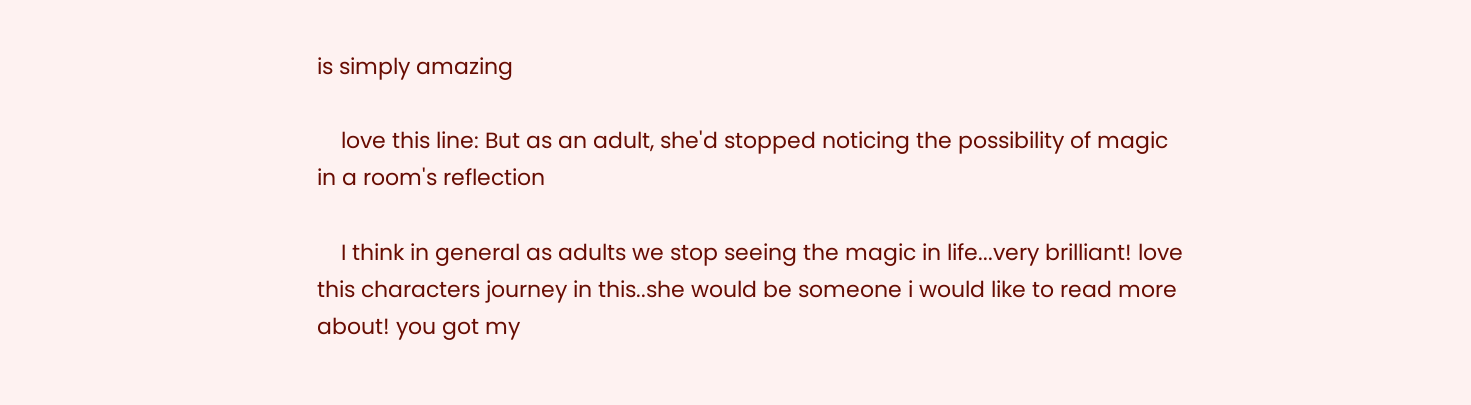is simply amazing

    love this line: But as an adult, she'd stopped noticing the possibility of magic in a room's reflection

    I think in general as adults we stop seeing the magic in life...very brilliant! love this characters journey in this..she would be someone i would like to read more about! you got my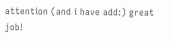attention (and i have add:) great job!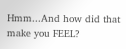Hmm...And how did that make you FEEL?